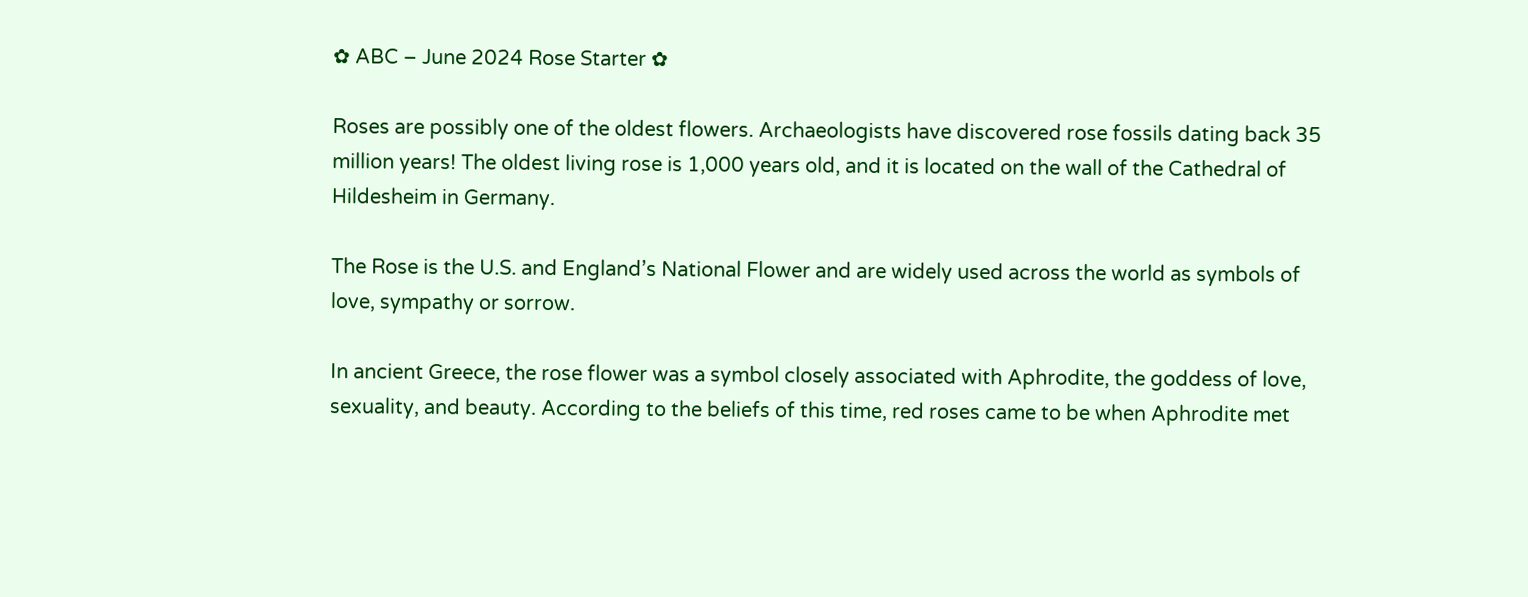✿ ABC – June 2024 Rose Starter ✿

Roses are possibly one of the oldest flowers. Archaeologists have discovered rose fossils dating back 35 million years! The oldest living rose is 1,000 years old, and it is located on the wall of the Cathedral of Hildesheim in Germany.

The Rose is the U.S. and England’s National Flower and are widely used across the world as symbols of love, sympathy or sorrow.

In ancient Greece, the rose flower was a symbol closely associated with Aphrodite, the goddess of love, sexuality, and beauty. According to the beliefs of this time, red roses came to be when Aphrodite met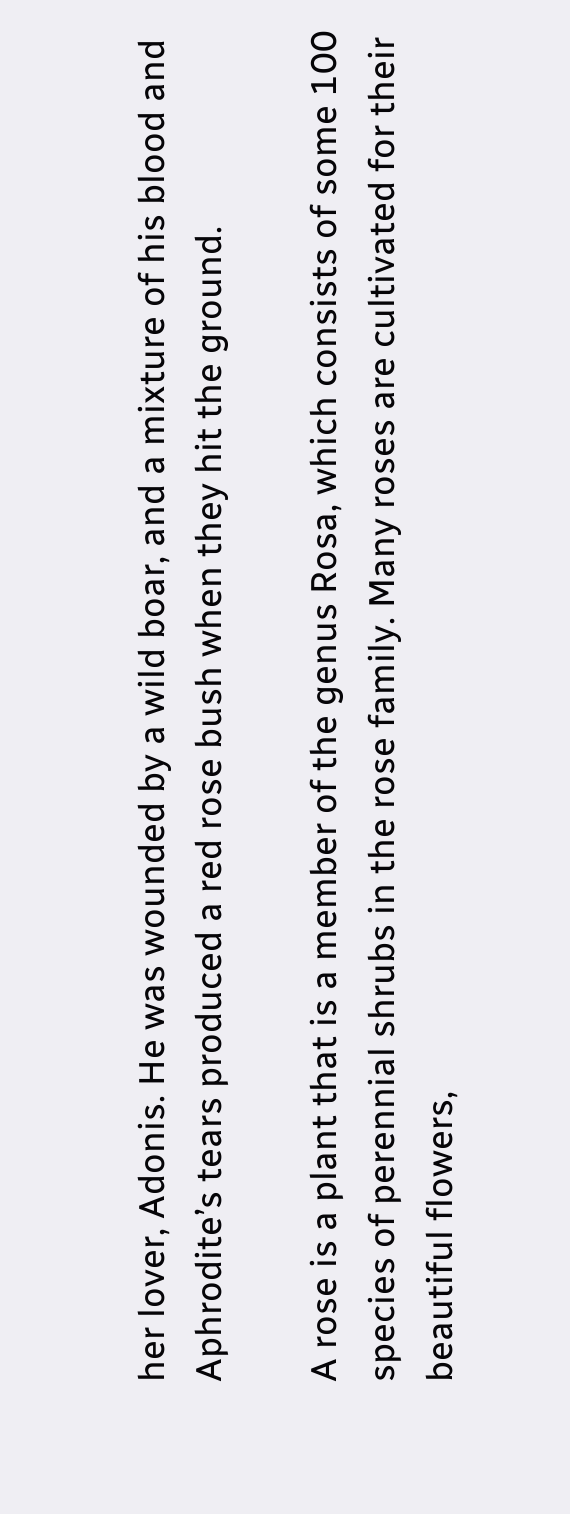her lover, Adonis. He was wounded by a wild boar, and a mixture of his blood and Aphrodite’s tears produced a red rose bush when they hit the ground.

A rose is a plant that is a member of the genus Rosa, which consists of some 100 species of perennial shrubs in the rose family. Many roses are cultivated for their beautiful flowers,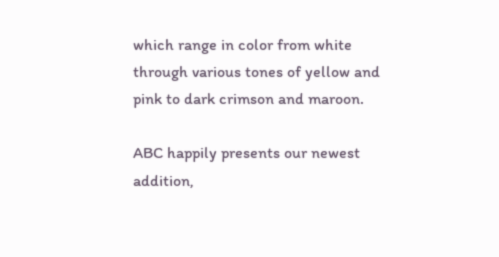which range in color from white through various tones of yellow and pink to dark crimson and maroon.

ABC happily presents our newest addition,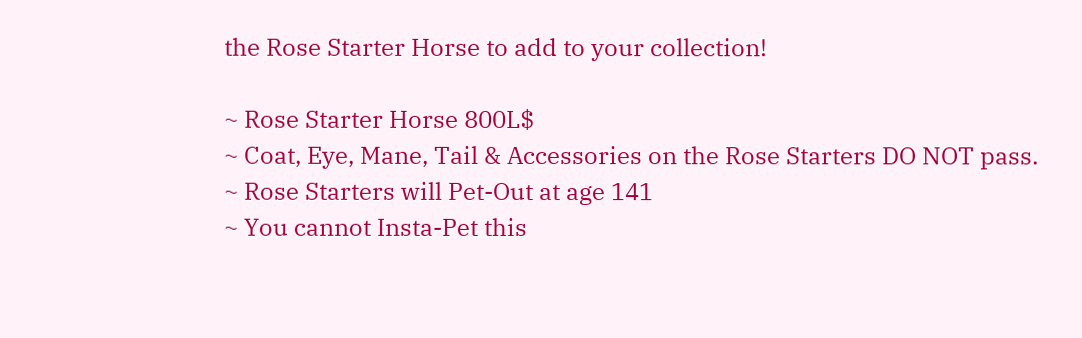the Rose Starter Horse to add to your collection!

~ Rose Starter Horse 800L$
~ Coat, Eye, Mane, Tail & Accessories on the Rose Starters DO NOT pass.
~ Rose Starters will Pet-Out at age 141
~ You cannot Insta-Pet this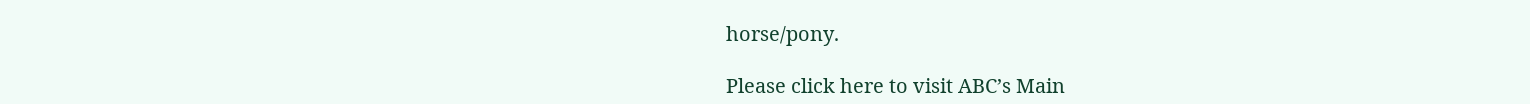horse/pony.

Please click here to visit ABC’s Main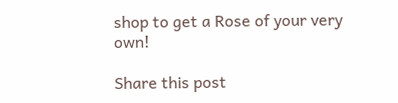shop to get a Rose of your very own!

Share this post